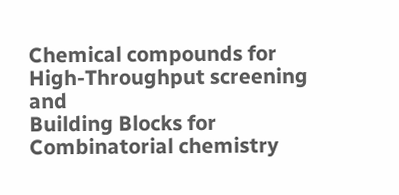Chemical compounds for High-Throughput screening and
Building Blocks for Combinatorial chemistry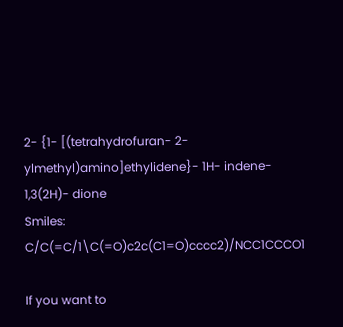2- {1- [(tetrahydrofuran- 2- ylmethyl)amino]ethylidene}- 1H- indene- 1,3(2H)- dione
Smiles: C/C(=C/1\C(=O)c2c(C1=O)cccc2)/NCC1CCCO1

If you want to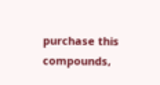purchase this compounds,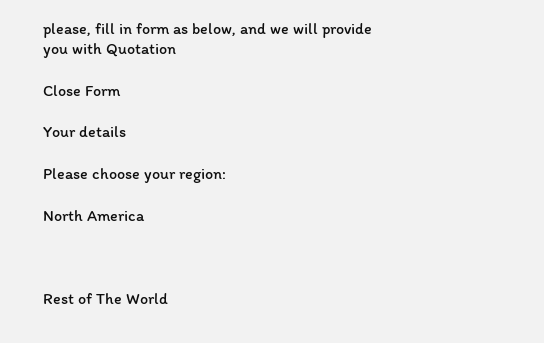please, fill in form as below, and we will provide you with Quotation

Close Form

Your details

Please choose your region:

North America



Rest of The World